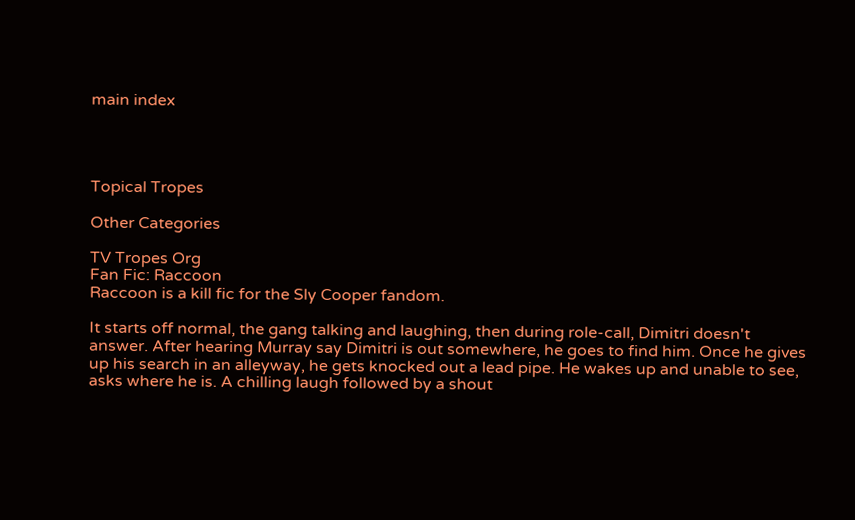main index




Topical Tropes

Other Categories

TV Tropes Org
Fan Fic: Raccoon
Raccoon is a kill fic for the Sly Cooper fandom.

It starts off normal, the gang talking and laughing, then during role-call, Dimitri doesn't answer. After hearing Murray say Dimitri is out somewhere, he goes to find him. Once he gives up his search in an alleyway, he gets knocked out a lead pipe. He wakes up and unable to see, asks where he is. A chilling laugh followed by a shout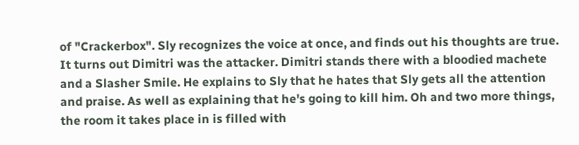of "Crackerbox". Sly recognizes the voice at once, and finds out his thoughts are true. It turns out Dimitri was the attacker. Dimitri stands there with a bloodied machete and a Slasher Smile. He explains to Sly that he hates that Sly gets all the attention and praise. As well as explaining that he's going to kill him. Oh and two more things, the room it takes place in is filled with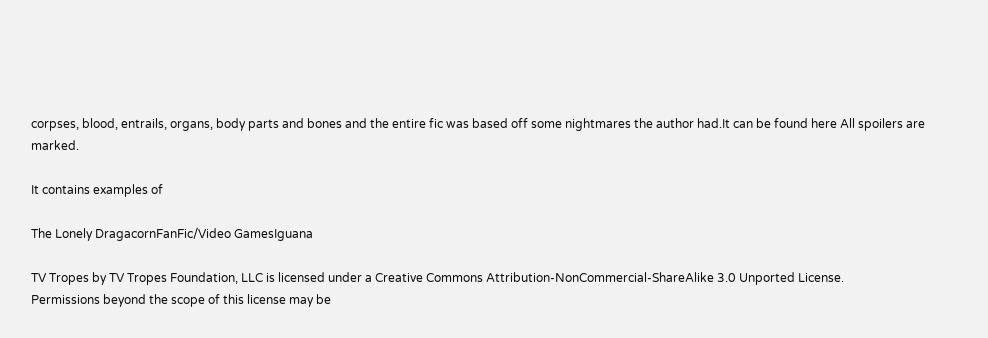corpses, blood, entrails, organs, body parts and bones and the entire fic was based off some nightmares the author had.It can be found here All spoilers are marked.

It contains examples of

The Lonely DragacornFanFic/Video GamesIguana

TV Tropes by TV Tropes Foundation, LLC is licensed under a Creative Commons Attribution-NonCommercial-ShareAlike 3.0 Unported License.
Permissions beyond the scope of this license may be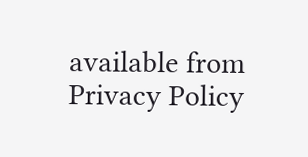available from
Privacy Policy